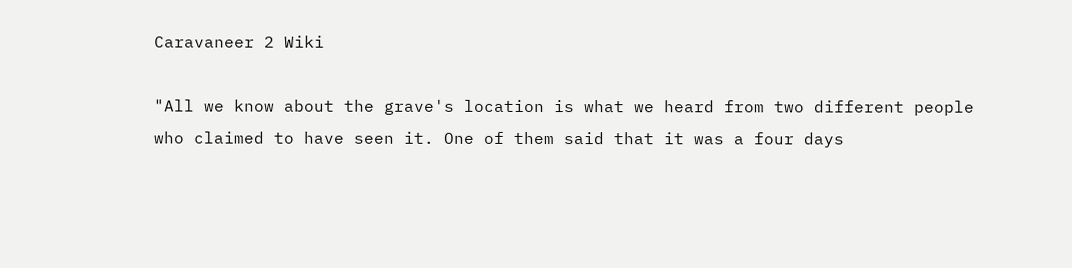Caravaneer 2 Wiki

"All we know about the grave's location is what we heard from two different people who claimed to have seen it. One of them said that it was a four days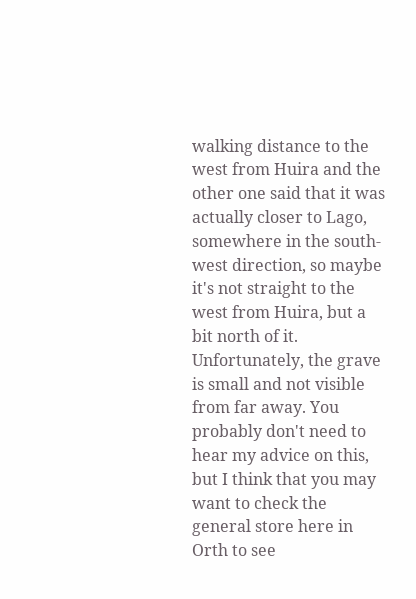walking distance to the west from Huira and the other one said that it was actually closer to Lago, somewhere in the south-west direction, so maybe it's not straight to the west from Huira, but a bit north of it. Unfortunately, the grave is small and not visible from far away. You probably don't need to hear my advice on this, but I think that you may want to check the general store here in Orth to see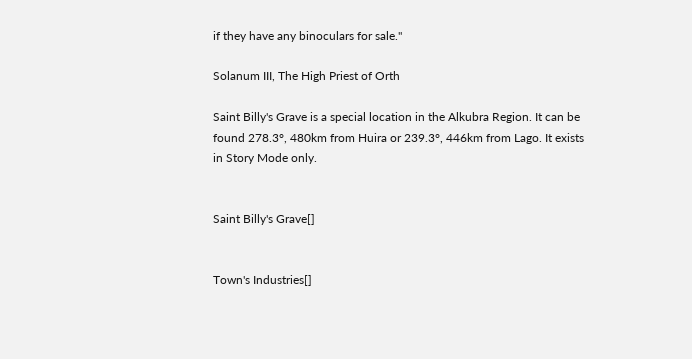if they have any binoculars for sale."

Solanum III, The High Priest of Orth

Saint Billy's Grave is a special location in the Alkubra Region. It can be found 278.3°, 480km from Huira or 239.3°, 446km from Lago. It exists in Story Mode only.


Saint Billy's Grave[]


Town's Industries[]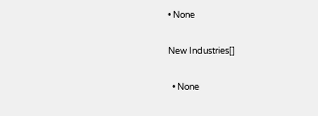• None

New Industries[]

  • None